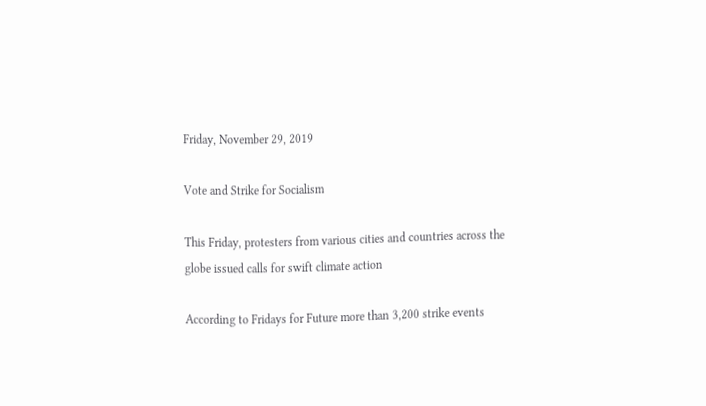Friday, November 29, 2019

Vote and Strike for Socialism

This Friday, protesters from various cities and countries across the globe issued calls for swift climate action

According to Fridays for Future more than 3,200 strike events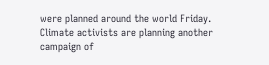were planned around the world Friday. Climate activists are planning another campaign of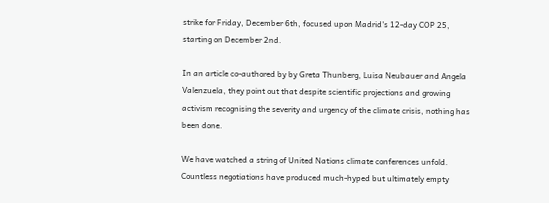strike for Friday, December 6th, focused upon Madrid's 12-day COP 25, starting on December 2nd.

In an article co-authored by by Greta Thunberg, Luisa Neubauer and Angela Valenzuela, they point out that despite scientific projections and growing activism recognising the severity and urgency of the climate crisis, nothing has been done.

We have watched a string of United Nations climate conferences unfold. Countless negotiations have produced much-hyped but ultimately empty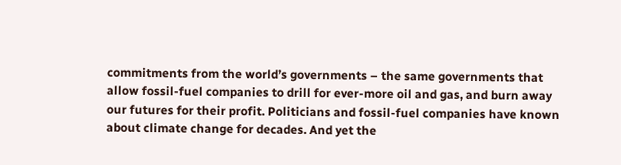commitments from the world’s governments – the same governments that allow fossil-fuel companies to drill for ever-more oil and gas, and burn away our futures for their profit. Politicians and fossil-fuel companies have known about climate change for decades. And yet the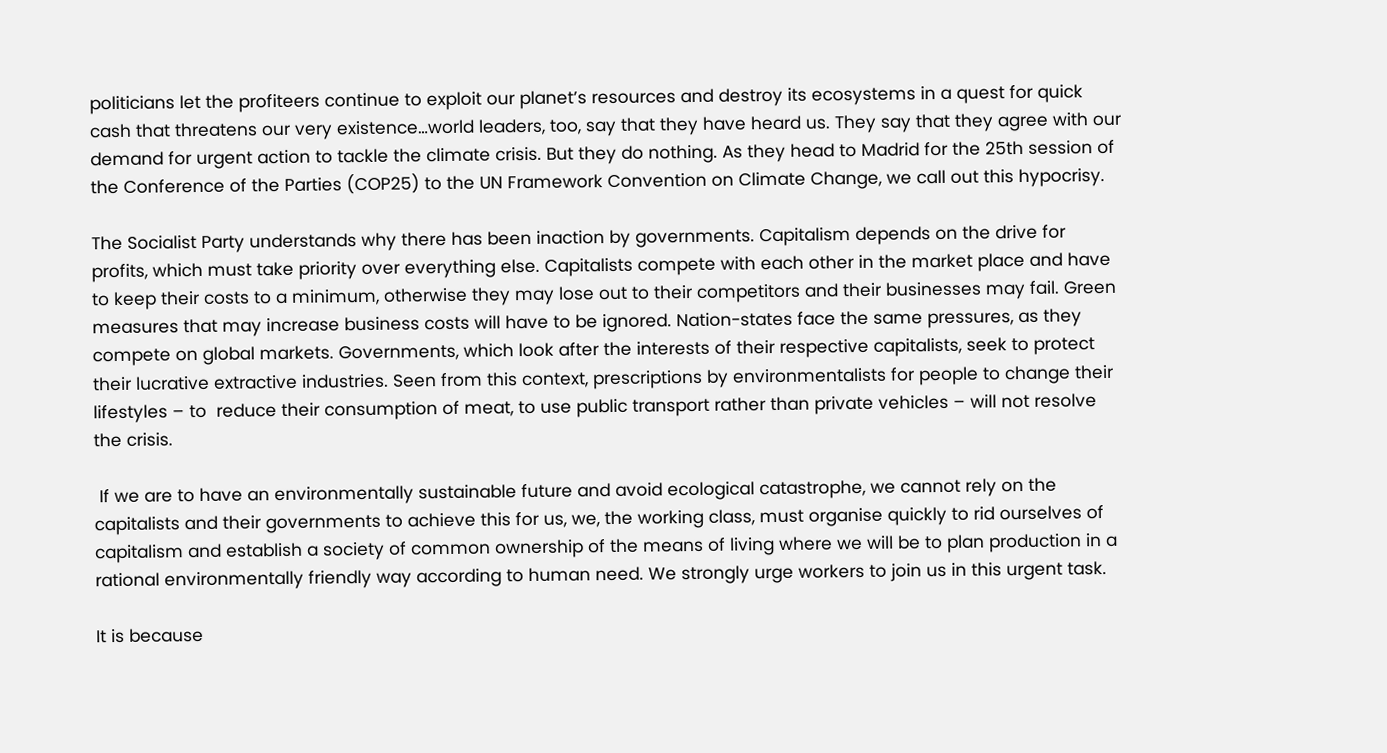politicians let the profiteers continue to exploit our planet’s resources and destroy its ecosystems in a quest for quick cash that threatens our very existence…world leaders, too, say that they have heard us. They say that they agree with our demand for urgent action to tackle the climate crisis. But they do nothing. As they head to Madrid for the 25th session of the Conference of the Parties (COP25) to the UN Framework Convention on Climate Change, we call out this hypocrisy.

The Socialist Party understands why there has been inaction by governments. Capitalism depends on the drive for profits, which must take priority over everything else. Capitalists compete with each other in the market place and have to keep their costs to a minimum, otherwise they may lose out to their competitors and their businesses may fail. Green measures that may increase business costs will have to be ignored. Nation-states face the same pressures, as they compete on global markets. Governments, which look after the interests of their respective capitalists, seek to protect their lucrative extractive industries. Seen from this context, prescriptions by environmentalists for people to change their lifestyles – to  reduce their consumption of meat, to use public transport rather than private vehicles – will not resolve the crisis.

 If we are to have an environmentally sustainable future and avoid ecological catastrophe, we cannot rely on the capitalists and their governments to achieve this for us, we, the working class, must organise quickly to rid ourselves of capitalism and establish a society of common ownership of the means of living where we will be to plan production in a rational environmentally friendly way according to human need. We strongly urge workers to join us in this urgent task.

It is because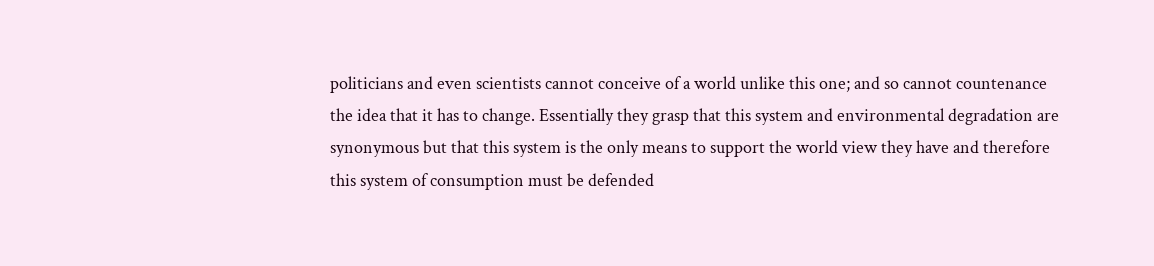politicians and even scientists cannot conceive of a world unlike this one; and so cannot countenance the idea that it has to change. Essentially they grasp that this system and environmental degradation are synonymous but that this system is the only means to support the world view they have and therefore this system of consumption must be defended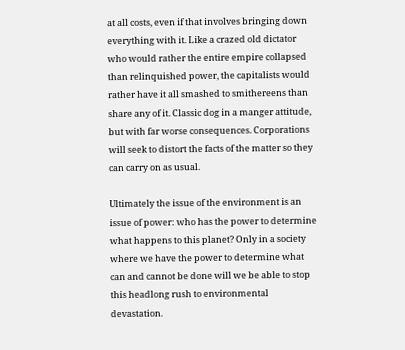at all costs, even if that involves bringing down everything with it. Like a crazed old dictator who would rather the entire empire collapsed than relinquished power, the capitalists would rather have it all smashed to smithereens than share any of it. Classic dog in a manger attitude, but with far worse consequences. Corporations will seek to distort the facts of the matter so they can carry on as usual.

Ultimately the issue of the environment is an issue of power: who has the power to determine what happens to this planet? Only in a society where we have the power to determine what can and cannot be done will we be able to stop this headlong rush to environmental devastation.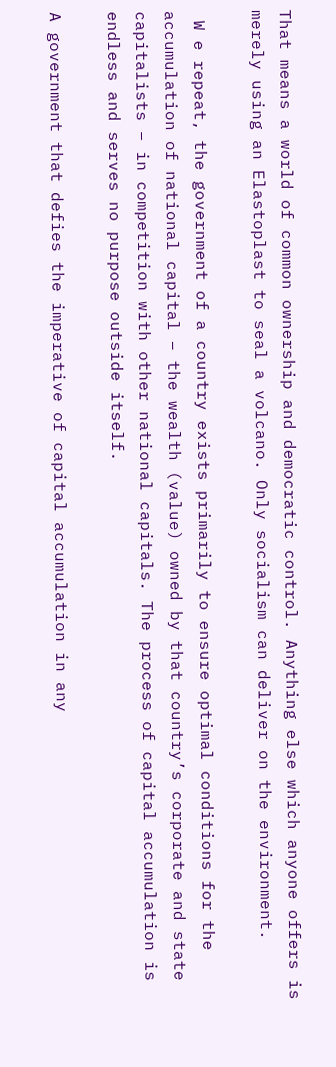That means a world of common ownership and democratic control. Anything else which anyone offers is merely using an Elastoplast to seal a volcano. Only socialism can deliver on the environment.

 W e repeat, the government of a country exists primarily to ensure optimal conditions for the accumulation of national capital – the wealth (value) owned by that country’s corporate and state capitalists – in competition with other national capitals. The process of capital accumulation is endless and serves no purpose outside itself.

A government that defies the imperative of capital accumulation in any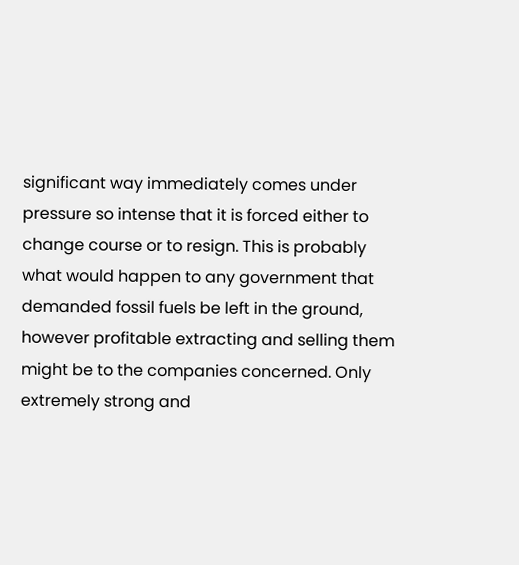significant way immediately comes under pressure so intense that it is forced either to change course or to resign. This is probably what would happen to any government that demanded fossil fuels be left in the ground, however profitable extracting and selling them might be to the companies concerned. Only extremely strong and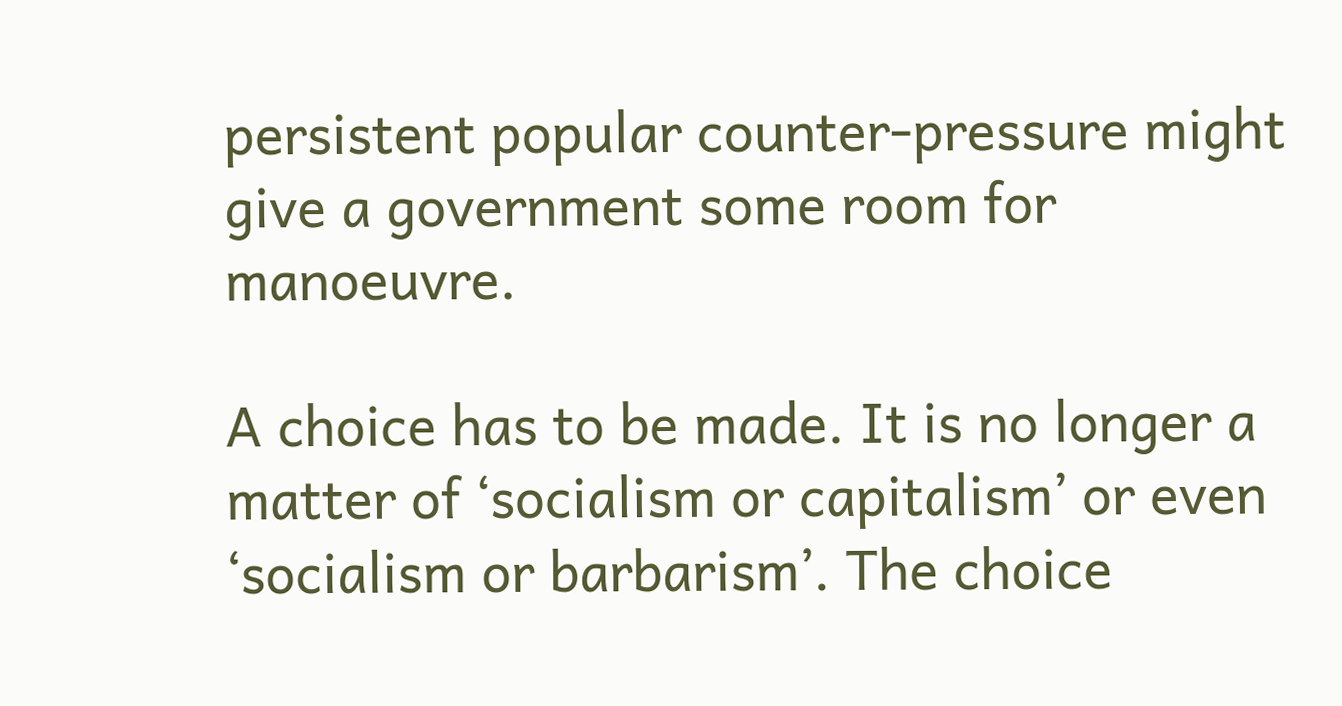persistent popular counter-pressure might give a government some room for manoeuvre.

A choice has to be made. It is no longer a matter of ‘socialism or capitalism’ or even ‘socialism or barbarism’. The choice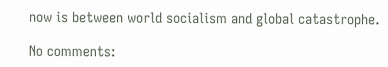now is between world socialism and global catastrophe.

No comments: